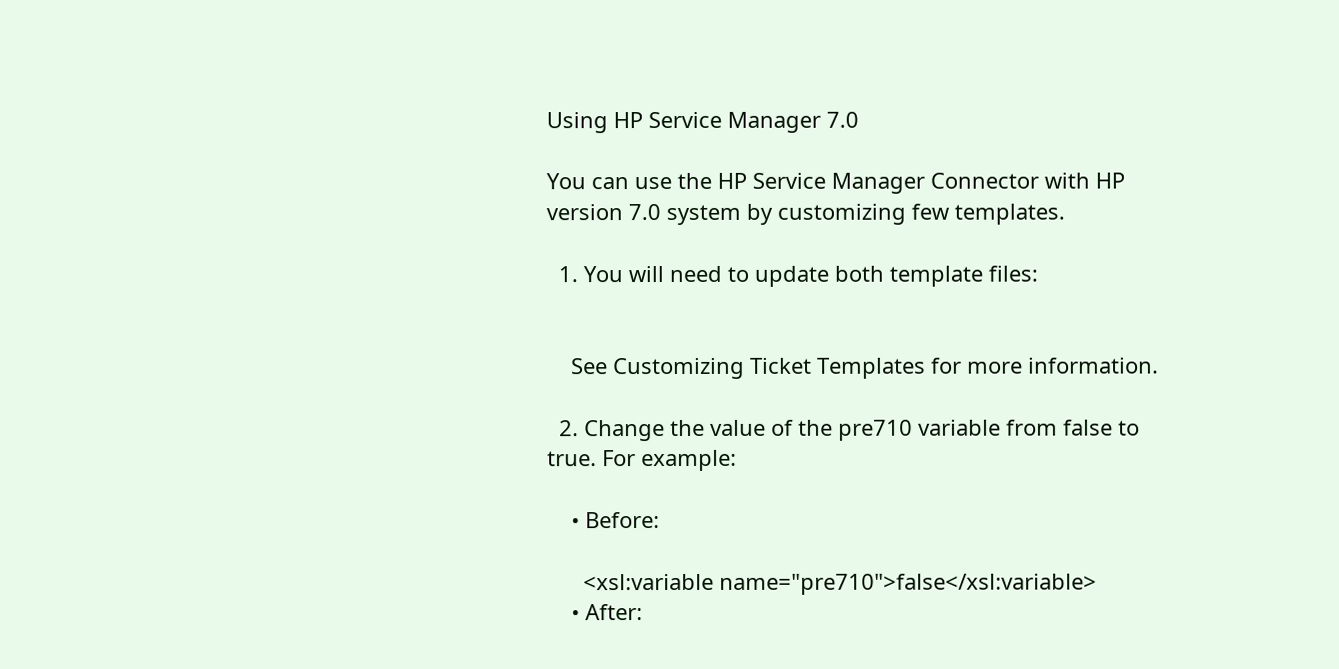Using HP Service Manager 7.0

You can use the HP Service Manager Connector with HP version 7.0 system by customizing few templates.

  1. You will need to update both template files:


    See Customizing Ticket Templates for more information.

  2. Change the value of the pre710 variable from false to true. For example:

    • Before:

      <xsl:variable name="pre710">false</xsl:variable>
    • After: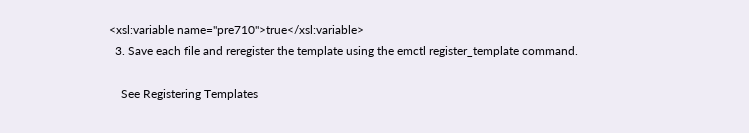<xsl:variable name="pre710">true</xsl:variable>
  3. Save each file and reregister the template using the emctl register_template command.

    See Registering Templates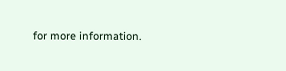for more information.